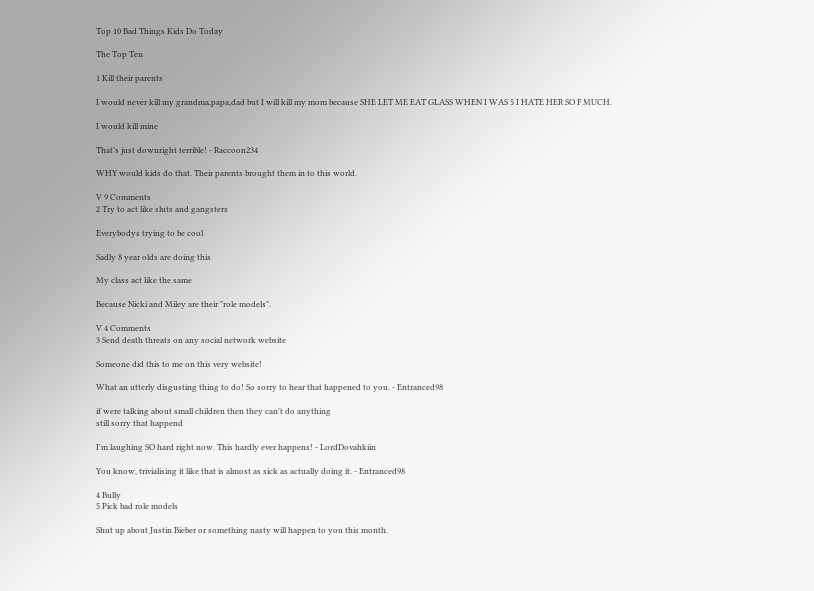Top 10 Bad Things Kids Do Today

The Top Ten

1 Kill their parents

I would never kill my grandma,papa,dad but I will kill my mom because SHE LET ME EAT GLASS WHEN I WAS 5 I HATE HER SO F MUCH.

I would kill mine

That’s just downright terrible! - Raccoon234

WHY would kids do that. Their parents brought them in to this world.

V 9 Comments
2 Try to act like sluts and gangsters

Everybodys trying to be cool

Sadly 8 year olds are doing this

My class act like the same

Because Nicki and Miley are their "role models".

V 4 Comments
3 Send death threats on any social network website

Someone did this to me on this very website!

What an utterly disgusting thing to do! So sorry to hear that happened to you. - Entranced98

if were talking about small children then they can't do anything
still sorry that happend

I'm laughing SO hard right now. This hardly ever happens! - LordDovahkiin

You know, trivialising it like that is almost as sick as actually doing it. - Entranced98

4 Bully
5 Pick bad role models

Shut up about Justin Bieber or something nasty will happen to you this month.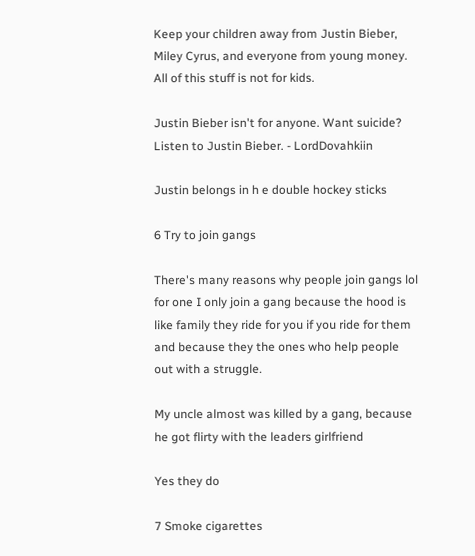Keep your children away from Justin Bieber, Miley Cyrus, and everyone from young money. All of this stuff is not for kids.

Justin Bieber isn't for anyone. Want suicide? Listen to Justin Bieber. - LordDovahkiin

Justin belongs in h e double hockey sticks

6 Try to join gangs

There's many reasons why people join gangs lol for one I only join a gang because the hood is like family they ride for you if you ride for them and because they the ones who help people out with a struggle.

My uncle almost was killed by a gang, because he got flirty with the leaders girlfriend

Yes they do

7 Smoke cigarettes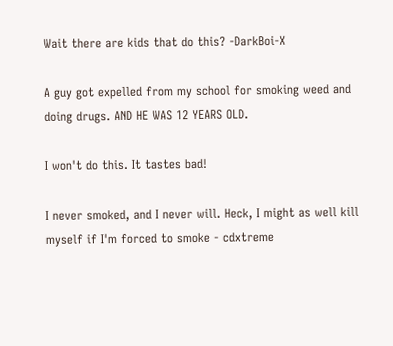Wait there are kids that do this? -DarkBoi-X

A guy got expelled from my school for smoking weed and doing drugs. AND HE WAS 12 YEARS OLD.

I won't do this. It tastes bad!

I never smoked, and I never will. Heck, I might as well kill myself if I'm forced to smoke - cdxtreme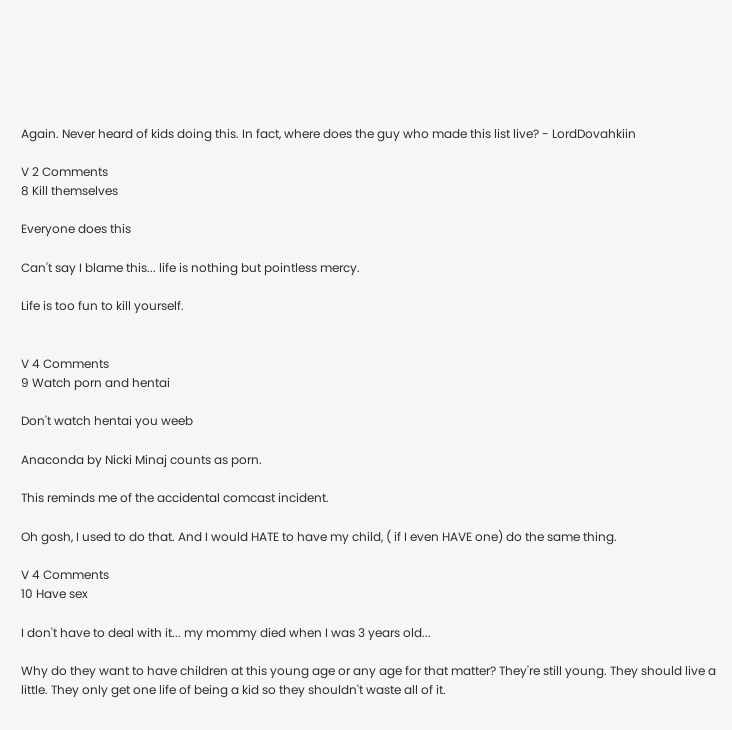Again. Never heard of kids doing this. In fact, where does the guy who made this list live? - LordDovahkiin

V 2 Comments
8 Kill themselves

Everyone does this

Can't say I blame this... life is nothing but pointless mercy.

Life is too fun to kill yourself.


V 4 Comments
9 Watch porn and hentai

Don't watch hentai you weeb

Anaconda by Nicki Minaj counts as porn.

This reminds me of the accidental comcast incident.

Oh gosh, I used to do that. And I would HATE to have my child, ( if I even HAVE one) do the same thing.

V 4 Comments
10 Have sex

I don't have to deal with it... my mommy died when I was 3 years old...

Why do they want to have children at this young age or any age for that matter? They're still young. They should live a little. They only get one life of being a kid so they shouldn't waste all of it.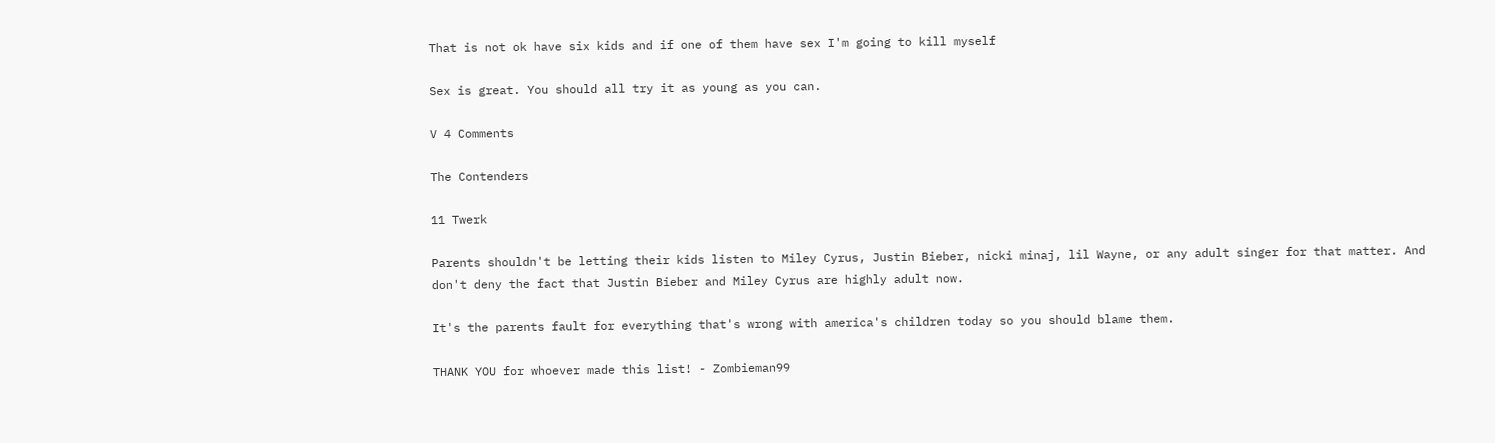That is not ok have six kids and if one of them have sex I'm going to kill myself

Sex is great. You should all try it as young as you can.

V 4 Comments

The Contenders

11 Twerk

Parents shouldn't be letting their kids listen to Miley Cyrus, Justin Bieber, nicki minaj, lil Wayne, or any adult singer for that matter. And don't deny the fact that Justin Bieber and Miley Cyrus are highly adult now.

It's the parents fault for everything that's wrong with america's children today so you should blame them.

THANK YOU for whoever made this list! - Zombieman99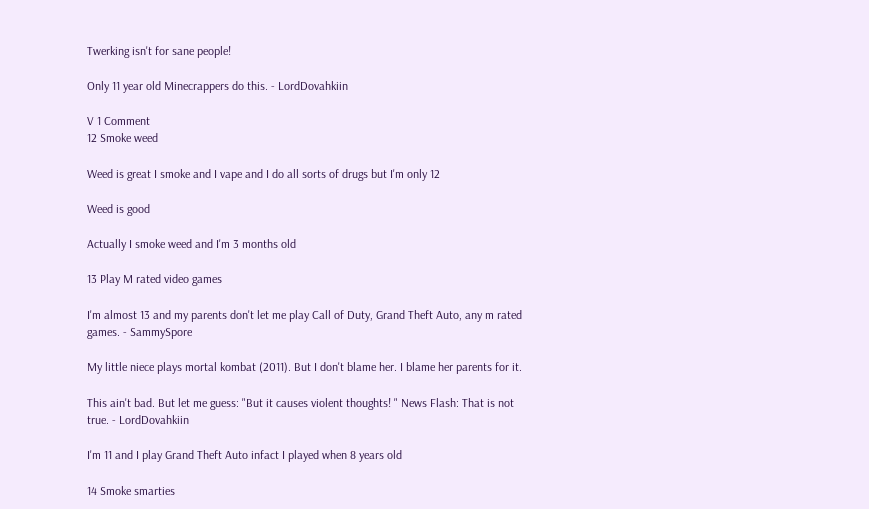Twerking isn't for sane people!

Only 11 year old Minecrappers do this. - LordDovahkiin

V 1 Comment
12 Smoke weed

Weed is great I smoke and I vape and I do all sorts of drugs but I'm only 12

Weed is good

Actually I smoke weed and I'm 3 months old

13 Play M rated video games

I'm almost 13 and my parents don't let me play Call of Duty, Grand Theft Auto, any m rated games. - SammySpore

My little niece plays mortal kombat (2011). But I don't blame her. I blame her parents for it.

This ain't bad. But let me guess: "But it causes violent thoughts! " News Flash: That is not true. - LordDovahkiin

I'm 11 and I play Grand Theft Auto infact I played when 8 years old

14 Smoke smarties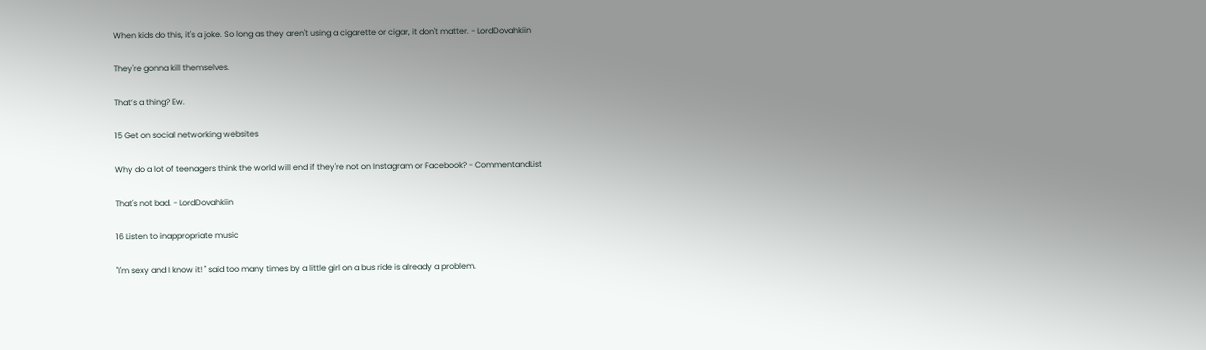When kids do this, it's a joke. So long as they aren't using a cigarette or cigar, it don't matter. - LordDovahkiin

They're gonna kill themselves.

That’s a thing? Ew.

15 Get on social networking websites

Why do a lot of teenagers think the world will end if they're not on Instagram or Facebook? - CommentandList

That's not bad. - LordDovahkiin

16 Listen to inappropriate music

"I'm sexy and I know it! " said too many times by a little girl on a bus ride is already a problem.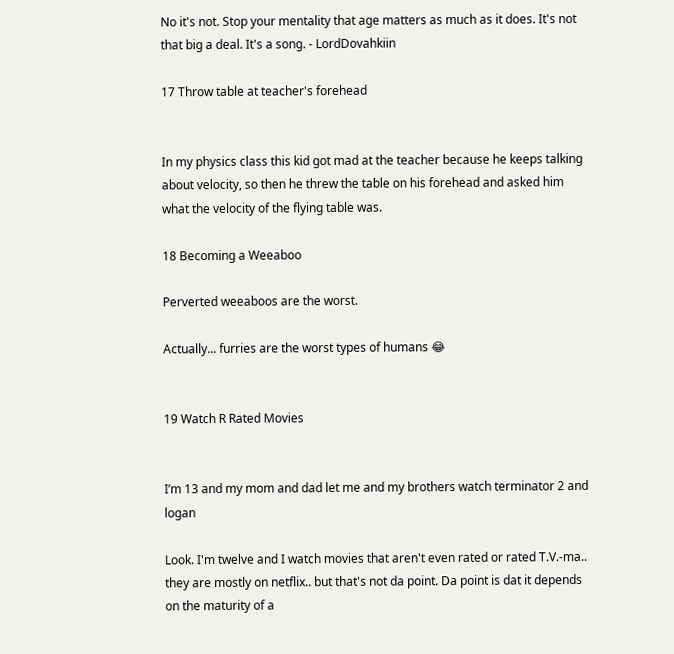No it's not. Stop your mentality that age matters as much as it does. It's not that big a deal. It's a song. - LordDovahkiin

17 Throw table at teacher's forehead


In my physics class this kid got mad at the teacher because he keeps talking about velocity, so then he threw the table on his forehead and asked him what the velocity of the flying table was.

18 Becoming a Weeaboo

Perverted weeaboos are the worst.

Actually... furries are the worst types of humans 😂


19 Watch R Rated Movies


I’m 13 and my mom and dad let me and my brothers watch terminator 2 and logan

Look. I'm twelve and I watch movies that aren't even rated or rated T.V.-ma.. they are mostly on netflix.. but that's not da point. Da point is dat it depends on the maturity of a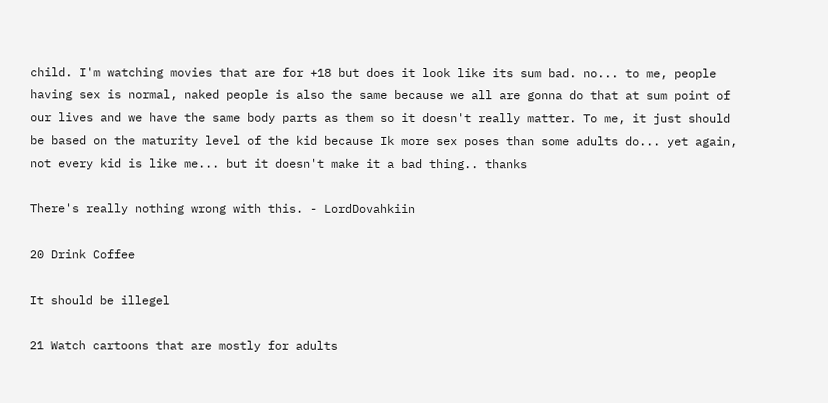child. I'm watching movies that are for +18 but does it look like its sum bad. no... to me, people having sex is normal, naked people is also the same because we all are gonna do that at sum point of our lives and we have the same body parts as them so it doesn't really matter. To me, it just should be based on the maturity level of the kid because Ik more sex poses than some adults do... yet again, not every kid is like me... but it doesn't make it a bad thing.. thanks

There's really nothing wrong with this. - LordDovahkiin

20 Drink Coffee

It should be illegel

21 Watch cartoons that are mostly for adults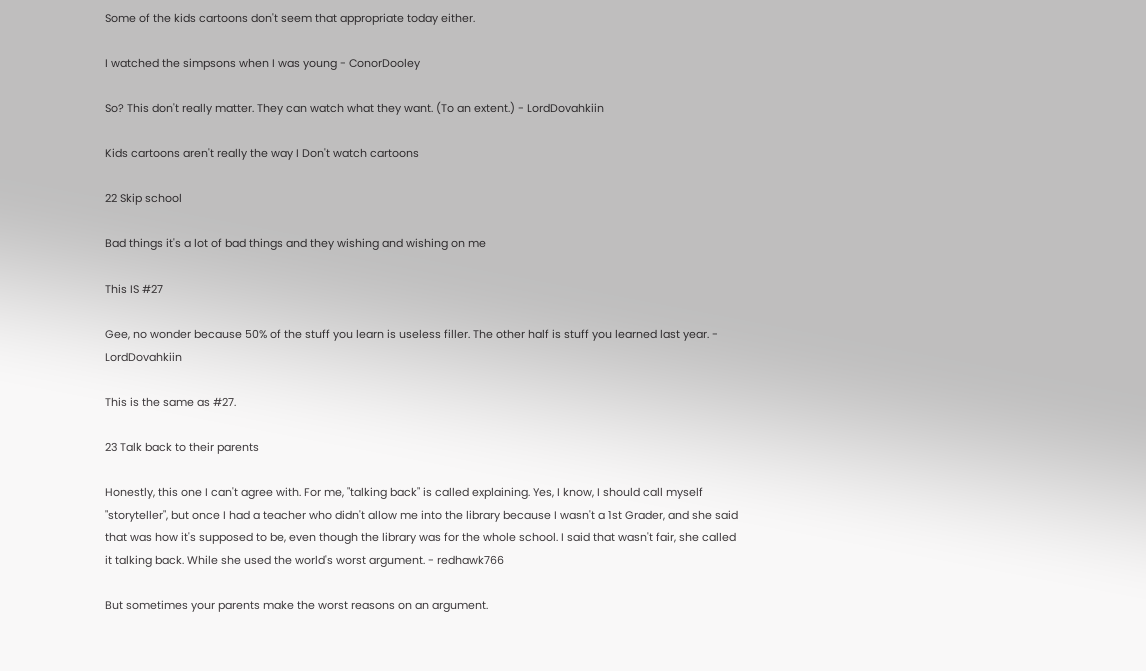Some of the kids cartoons don't seem that appropriate today either.

I watched the simpsons when I was young - ConorDooley

So? This don't really matter. They can watch what they want. (To an extent.) - LordDovahkiin

Kids cartoons aren't really the way I Don't watch cartoons

22 Skip school

Bad things it's a lot of bad things and they wishing and wishing on me

This IS #27

Gee, no wonder because 50% of the stuff you learn is useless filler. The other half is stuff you learned last year. - LordDovahkiin

This is the same as #27.

23 Talk back to their parents

Honestly, this one I can't agree with. For me, "talking back" is called explaining. Yes, I know, I should call myself "storyteller", but once I had a teacher who didn't allow me into the library because I wasn't a 1st Grader, and she said that was how it's supposed to be, even though the library was for the whole school. I said that wasn't fair, she called it talking back. While she used the world's worst argument. - redhawk766

But sometimes your parents make the worst reasons on an argument.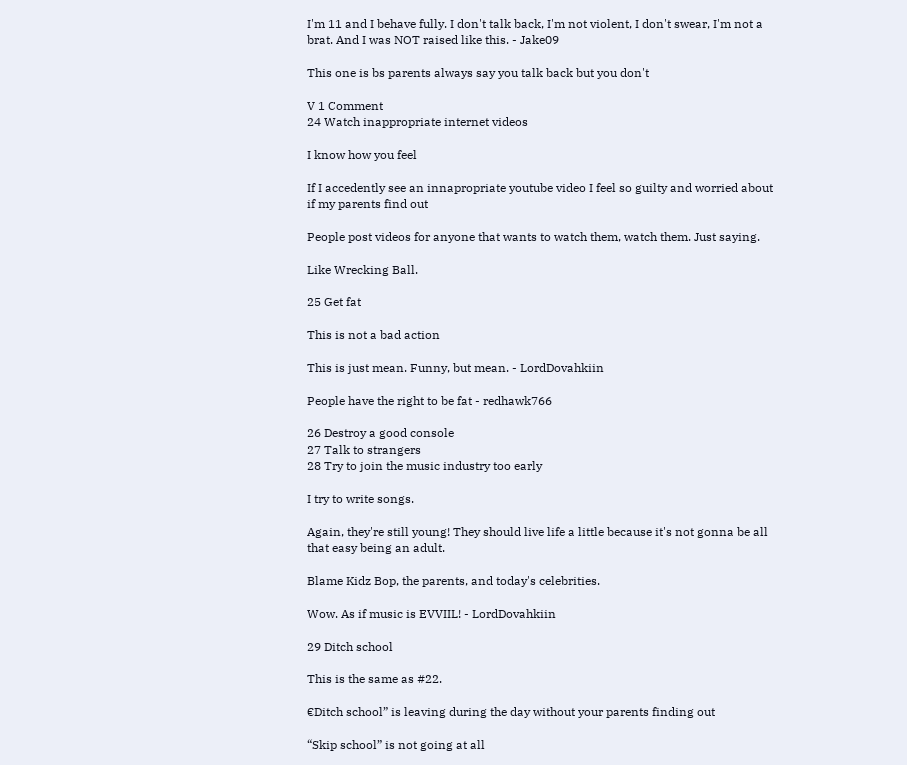I'm 11 and I behave fully. I don't talk back, I'm not violent, I don't swear, I'm not a brat. And I was NOT raised like this. - Jake09

This one is bs parents always say you talk back but you don't

V 1 Comment
24 Watch inappropriate internet videos

I know how you feel

If I accedently see an innapropriate youtube video I feel so guilty and worried about if my parents find out

People post videos for anyone that wants to watch them, watch them. Just saying.

Like Wrecking Ball.

25 Get fat

This is not a bad action

This is just mean. Funny, but mean. - LordDovahkiin

People have the right to be fat - redhawk766

26 Destroy a good console
27 Talk to strangers
28 Try to join the music industry too early

I try to write songs.

Again, they're still young! They should live life a little because it's not gonna be all that easy being an adult.

Blame Kidz Bop, the parents, and today's celebrities.

Wow. As if music is EVVIIL! - LordDovahkiin

29 Ditch school

This is the same as #22.

€Ditch school” is leaving during the day without your parents finding out

“Skip school” is not going at all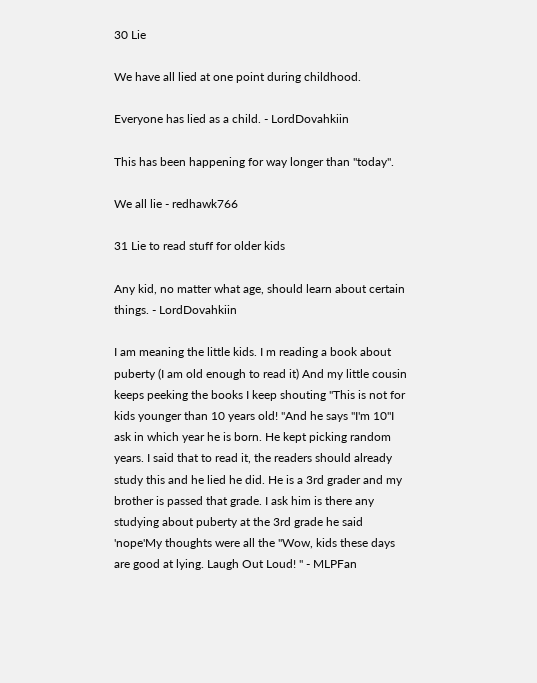30 Lie

We have all lied at one point during childhood.

Everyone has lied as a child. - LordDovahkiin

This has been happening for way longer than "today".

We all lie - redhawk766

31 Lie to read stuff for older kids

Any kid, no matter what age, should learn about certain things. - LordDovahkiin

I am meaning the little kids. I m reading a book about puberty (I am old enough to read it) And my little cousin keeps peeking the books I keep shouting "This is not for kids younger than 10 years old! "And he says "I'm 10"I ask in which year he is born. He kept picking random years. I said that to read it, the readers should already study this and he lied he did. He is a 3rd grader and my brother is passed that grade. I ask him is there any studying about puberty at the 3rd grade he said 'nope'My thoughts were all the "Wow, kids these days are good at lying. Laugh Out Loud! " - MLPFan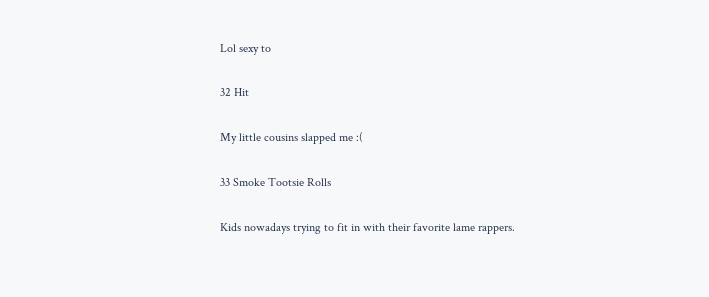Lol sexy to

32 Hit

My little cousins slapped me :(

33 Smoke Tootsie Rolls

Kids nowadays trying to fit in with their favorite lame rappers.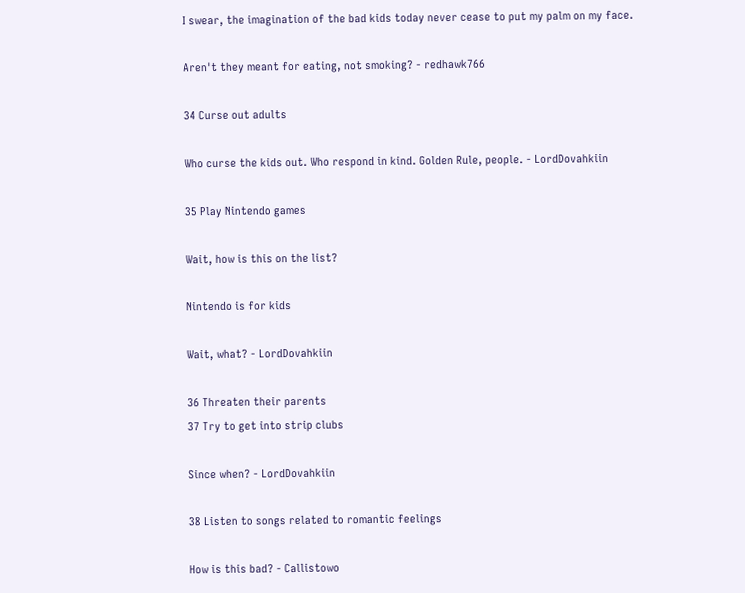I swear, the imagination of the bad kids today never cease to put my palm on my face.

Aren't they meant for eating, not smoking? - redhawk766

34 Curse out adults

Who curse the kids out. Who respond in kind. Golden Rule, people. - LordDovahkiin

35 Play Nintendo games

Wait, how is this on the list?

Nintendo is for kids

Wait, what? - LordDovahkiin

36 Threaten their parents
37 Try to get into strip clubs

Since when? - LordDovahkiin

38 Listen to songs related to romantic feelings

How is this bad? - Callistowo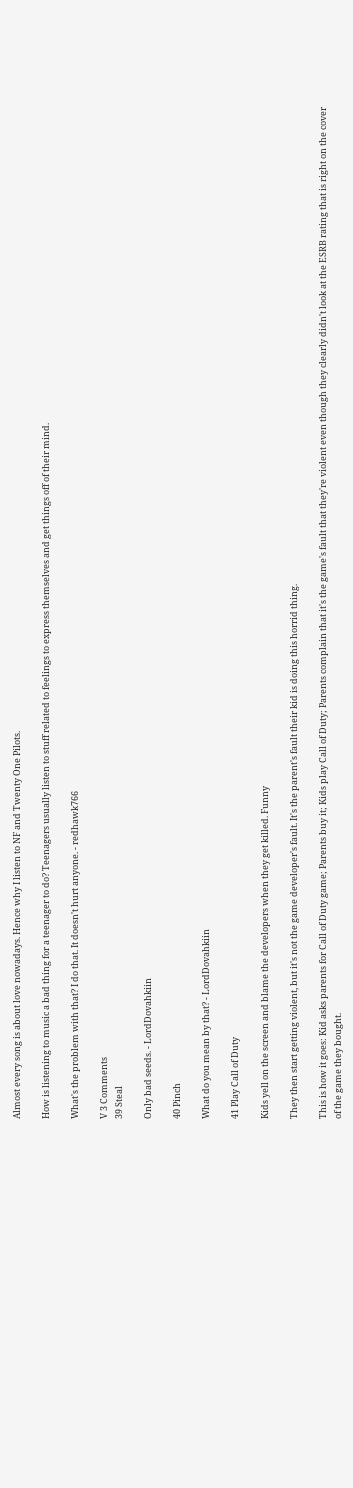Almost every song is about love nowadays. Hence why I listen to NF and Twenty One Pilots.

How is listening to music a bad thing for a teenager to do? Teenagers usually listen to stuff related to feelings to express themselves and get things off of their mind.

What's the problem with that? I do that. It doesn't hurt anyone. - redhawk766

V 3 Comments
39 Steal

Only bad seeds. - LordDovahkiin

40 Pinch

What do you mean by that? - LordDovahkiin

41 Play Call of Duty

Kids yell on the screen and blame the developers when they get killed. Funny

They then start getting violent, but it's not the game developer's fault. It's the parent's fault their kid is doing this horrid thing.

This is how it goes: Kid asks parents for Call of Duty game; Parents buy it; Kids play Call of Duty; Parents complain that it's the game's fault that they're violent even though they clearly didn't look at the ESRB rating that is right on the cover of the game they bought.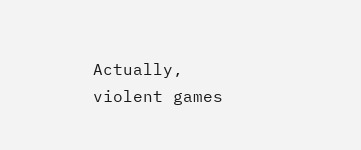Actually, violent games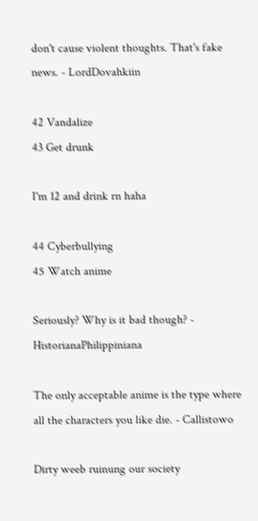don't cause violent thoughts. That's fake news. - LordDovahkiin

42 Vandalize
43 Get drunk

I'm 12 and drink rn haha

44 Cyberbullying
45 Watch anime

Seriously? Why is it bad though? - HistorianaPhilippiniana

The only acceptable anime is the type where all the characters you like die. - Callistowo

Dirty weeb ruinung our society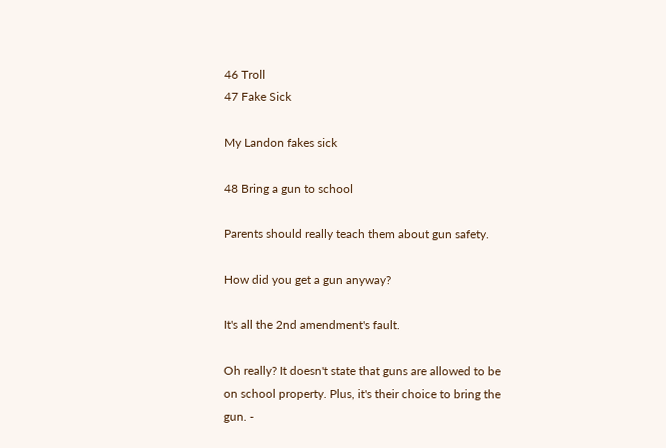46 Troll
47 Fake Sick

My Landon fakes sick

48 Bring a gun to school

Parents should really teach them about gun safety.

How did you get a gun anyway?

It's all the 2nd amendment's fault.

Oh really? It doesn't state that guns are allowed to be on school property. Plus, it's their choice to bring the gun. -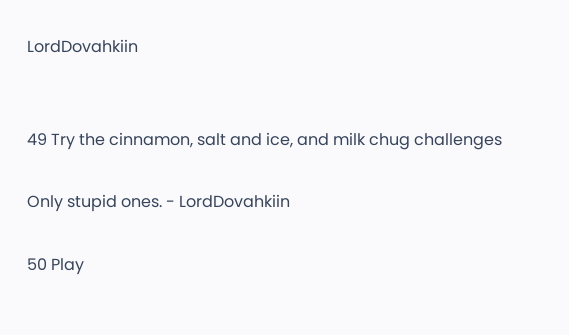LordDovahkiin


49 Try the cinnamon, salt and ice, and milk chug challenges

Only stupid ones. - LordDovahkiin

50 Play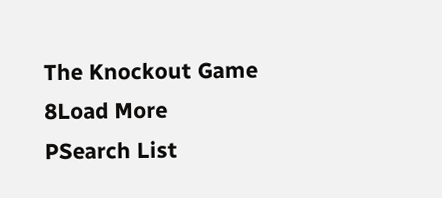The Knockout Game
8Load More
PSearch List